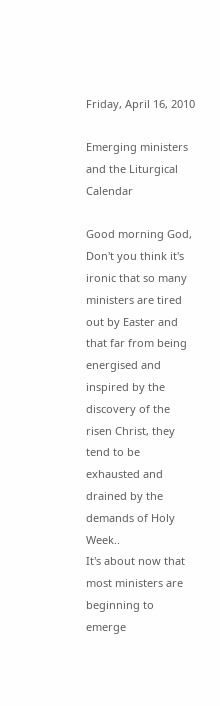Friday, April 16, 2010

Emerging ministers and the Liturgical Calendar

Good morning God,
Don't you think it's ironic that so many ministers are tired out by Easter and that far from being energised and inspired by the discovery of the risen Christ, they tend to be exhausted and drained by the demands of Holy Week..
It's about now that most ministers are beginning to  emerge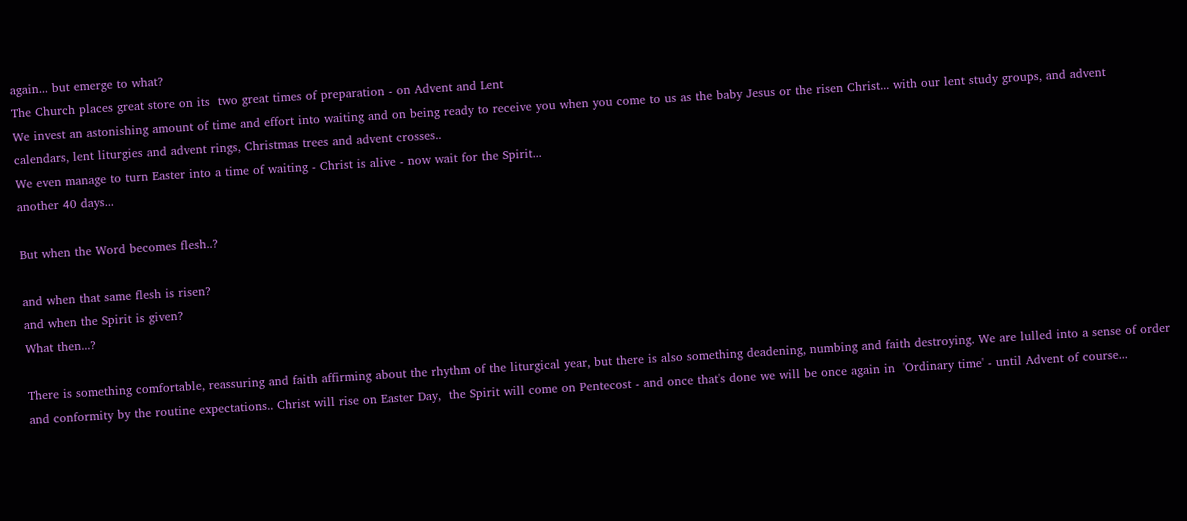again... but emerge to what?
The Church places great store on its  two great times of preparation - on Advent and Lent
We invest an astonishing amount of time and effort into waiting and on being ready to receive you when you come to us as the baby Jesus or the risen Christ... with our lent study groups, and advent calendars, lent liturgies and advent rings, Christmas trees and advent crosses..
We even manage to turn Easter into a time of waiting - Christ is alive - now wait for the Spirit...
another 40 days...

But when the Word becomes flesh..?

and when that same flesh is risen?
and when the Spirit is given?
What then...?

There is something comfortable, reassuring and faith affirming about the rhythm of the liturgical year, but there is also something deadening, numbing and faith destroying. We are lulled into a sense of order and conformity by the routine expectations.. Christ will rise on Easter Day,  the Spirit will come on Pentecost - and once that's done we will be once again in  'Ordinary time' - until Advent of course...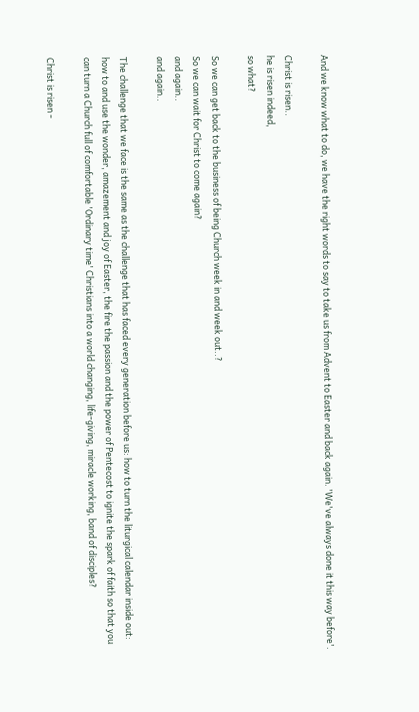And we know what to do, we have the right words to say to take us from Advent to Easter and back again. 'We've always done it this way before'.

Christ is risen..
he is risen indeed,
so what?

So we can get back to the business of being Church week in and week out..?
So we can wait for Christ to come again?
and again..
and again..

The challenge that we face is the same as the challenge that has faced every generation before us: how to turn the liturgical calendar inside out: how to and use the wonder, amazement and joy of Easter, the fire the passion and the power of Pentecost to ignite the spark of faith so that you can turn a Church full of comfortable 'Ordinary time' Christians into a world changing, life-giving, miracle working, band of disciples?

Christ is risen -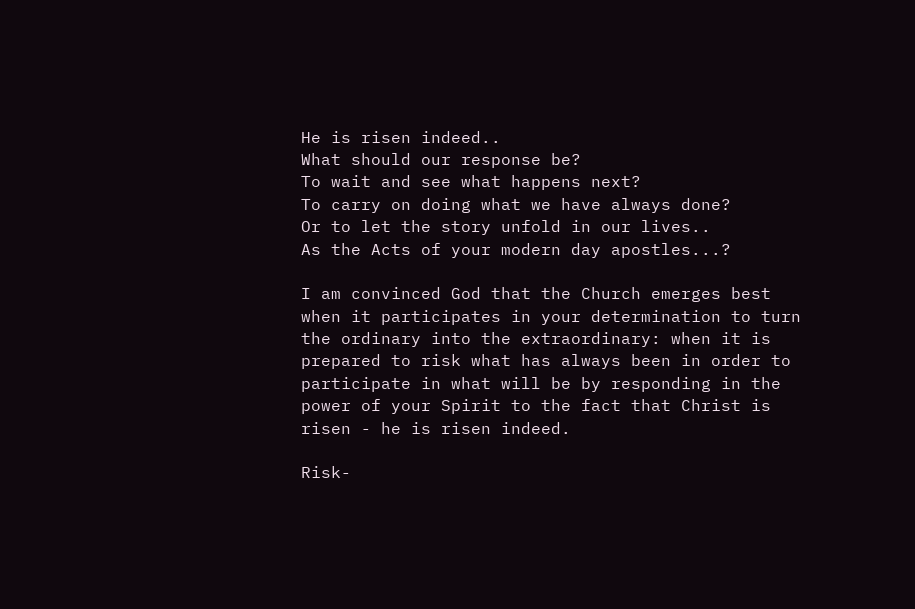He is risen indeed..
What should our response be?
To wait and see what happens next?
To carry on doing what we have always done?
Or to let the story unfold in our lives..
As the Acts of your modern day apostles...?

I am convinced God that the Church emerges best when it participates in your determination to turn the ordinary into the extraordinary: when it is prepared to risk what has always been in order to participate in what will be by responding in the power of your Spirit to the fact that Christ is risen - he is risen indeed.

Risk-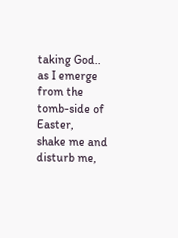taking God..
as I emerge from the tomb-side of Easter,
shake me and disturb me,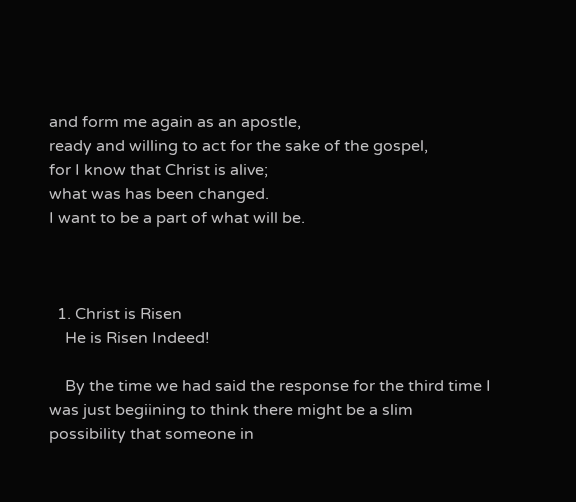and form me again as an apostle,
ready and willing to act for the sake of the gospel,
for I know that Christ is alive;
what was has been changed.
I want to be a part of what will be.



  1. Christ is Risen
    He is Risen Indeed!

    By the time we had said the response for the third time I was just begiining to think there might be a slim possibility that someone in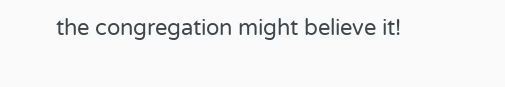the congregation might believe it!